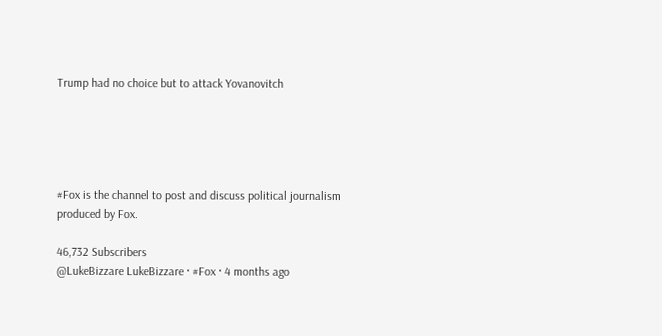Trump had no choice but to attack Yovanovitch





#Fox is the channel to post and discuss political journalism produced by Fox.

46,732 Subscribers
@LukeBizzare LukeBizzare · #Fox · 4 months ago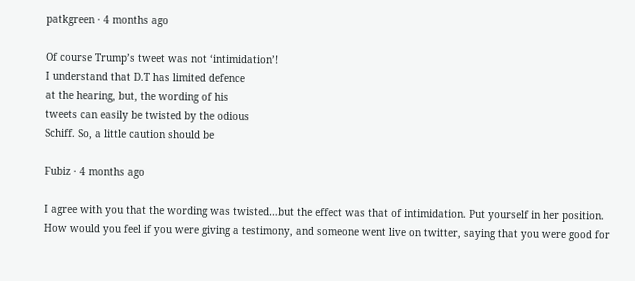patkgreen · 4 months ago

Of course Trump’s tweet was not ‘intimidation’!
I understand that D.T has limited defence
at the hearing, but, the wording of his
tweets can easily be twisted by the odious
Schiff. So, a little caution should be

Fubiz · 4 months ago

I agree with you that the wording was twisted…but the effect was that of intimidation. Put yourself in her position. How would you feel if you were giving a testimony, and someone went live on twitter, saying that you were good for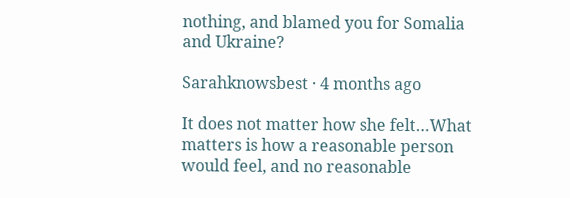nothing, and blamed you for Somalia and Ukraine?

Sarahknowsbest · 4 months ago

It does not matter how she felt…What matters is how a reasonable person would feel, and no reasonable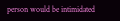person would be intimidated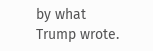by what Trump wrote.